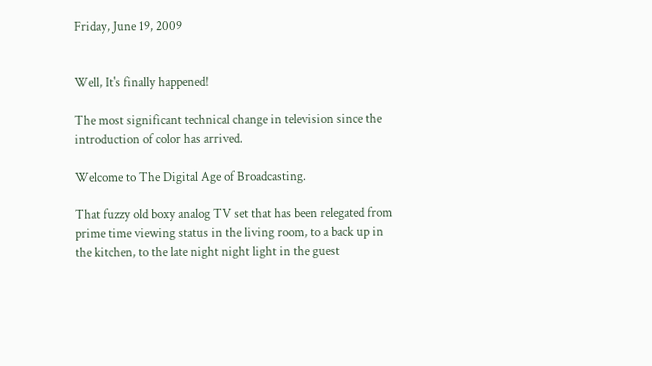Friday, June 19, 2009


Well, It's finally happened!

The most significant technical change in television since the introduction of color has arrived.

Welcome to The Digital Age of Broadcasting.

That fuzzy old boxy analog TV set that has been relegated from prime time viewing status in the living room, to a back up in the kitchen, to the late night night light in the guest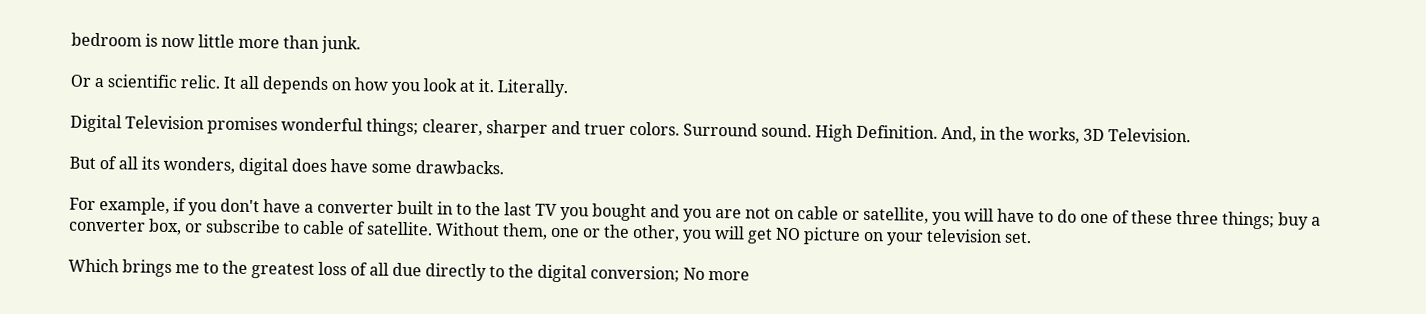bedroom is now little more than junk.

Or a scientific relic. It all depends on how you look at it. Literally.

Digital Television promises wonderful things; clearer, sharper and truer colors. Surround sound. High Definition. And, in the works, 3D Television.

But of all its wonders, digital does have some drawbacks.

For example, if you don't have a converter built in to the last TV you bought and you are not on cable or satellite, you will have to do one of these three things; buy a converter box, or subscribe to cable of satellite. Without them, one or the other, you will get NO picture on your television set.

Which brings me to the greatest loss of all due directly to the digital conversion; No more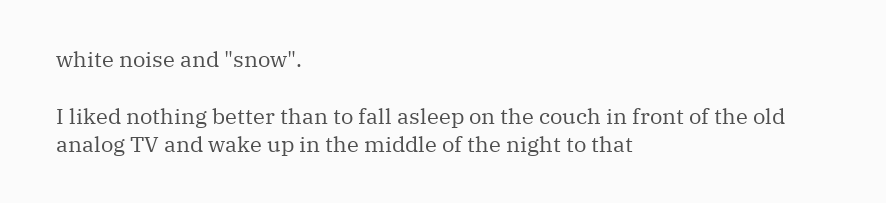white noise and "snow".

I liked nothing better than to fall asleep on the couch in front of the old analog TV and wake up in the middle of the night to that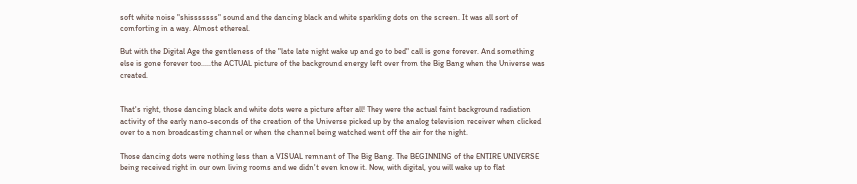soft white noise "shisssssss" sound and the dancing black and white sparkling dots on the screen. It was all sort of comforting in a way. Almost ethereal.

But with the Digital Age the gentleness of the "late late night wake up and go to bed" call is gone forever. And something else is gone forever too.....the ACTUAL picture of the background energy left over from the Big Bang when the Universe was created.


That's right, those dancing black and white dots were a picture after all! They were the actual faint background radiation activity of the early nano-seconds of the creation of the Universe picked up by the analog television receiver when clicked over to a non broadcasting channel or when the channel being watched went off the air for the night.

Those dancing dots were nothing less than a VISUAL remnant of The Big Bang. The BEGINNING of the ENTIRE UNIVERSE being received right in our own living rooms and we didn't even know it. Now, with digital, you will wake up to flat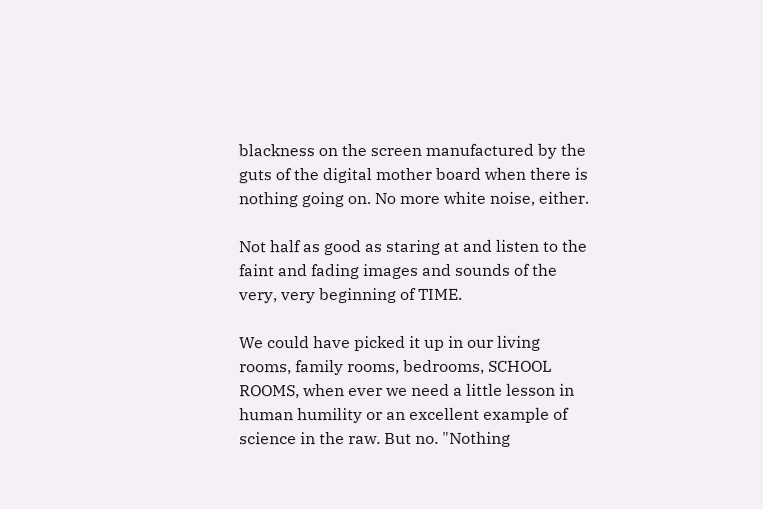blackness on the screen manufactured by the guts of the digital mother board when there is nothing going on. No more white noise, either.

Not half as good as staring at and listen to the faint and fading images and sounds of the very, very beginning of TIME.

We could have picked it up in our living rooms, family rooms, bedrooms, SCHOOL ROOMS, when ever we need a little lesson in human humility or an excellent example of science in the raw. But no. "Nothing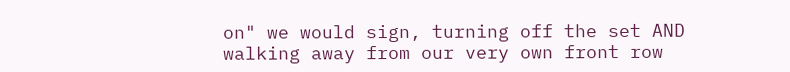on" we would sign, turning off the set AND walking away from our very own front row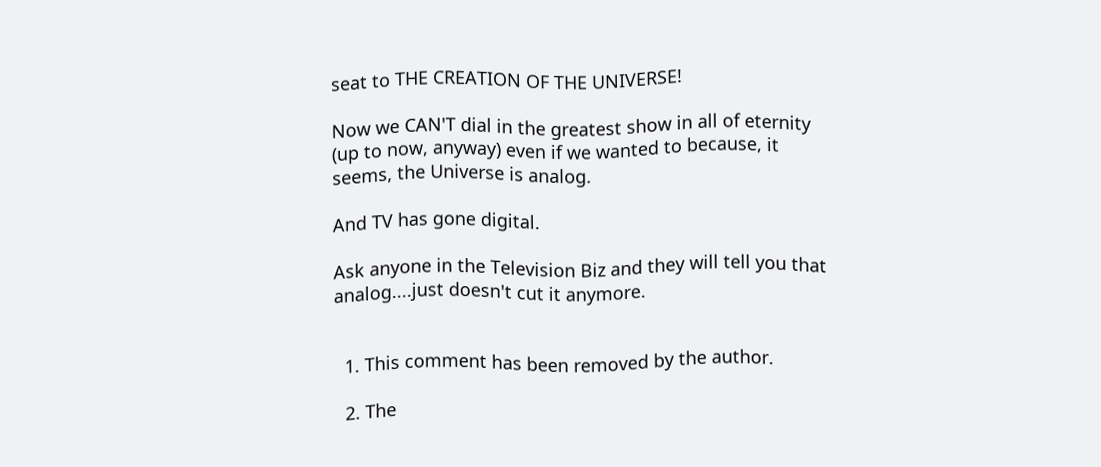seat to THE CREATION OF THE UNIVERSE!

Now we CAN'T dial in the greatest show in all of eternity (up to now, anyway) even if we wanted to because, it seems, the Universe is analog.

And TV has gone digital.

Ask anyone in the Television Biz and they will tell you that analog....just doesn't cut it anymore.


  1. This comment has been removed by the author.

  2. The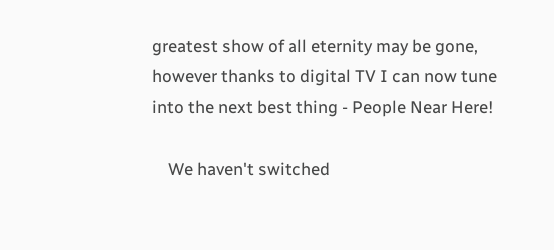greatest show of all eternity may be gone, however thanks to digital TV I can now tune into the next best thing - People Near Here!

    We haven't switched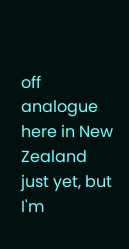off analogue here in New Zealand just yet, but I'm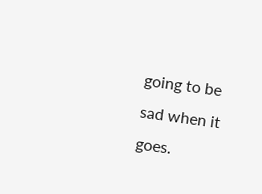going to be sad when it goes.